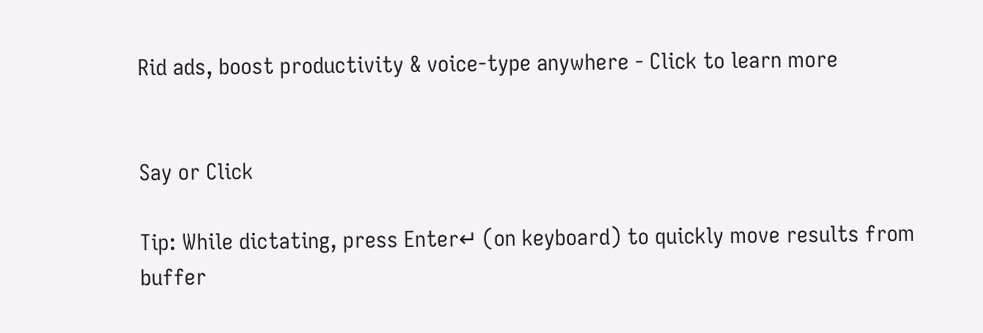Rid ads, boost productivity & voice-type anywhere - Click to learn more


Say or Click

Tip: While dictating, press Enter↵ (on keyboard) to quickly move results from buffer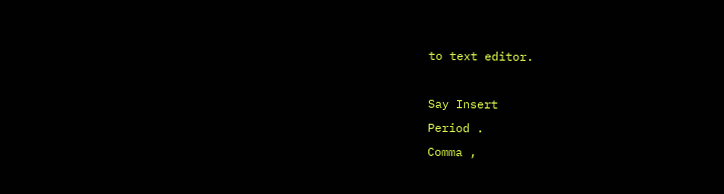to text editor.

Say Insert
Period .
Comma ,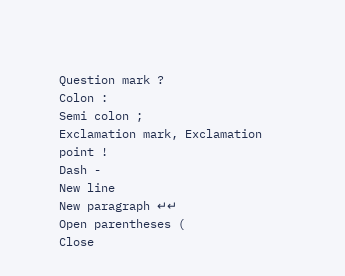Question mark ?
Colon :
Semi colon ;
Exclamation mark, Exclamation point !
Dash -
New line
New paragraph ↵↵
Open parentheses (
Close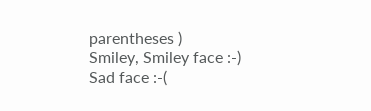parentheses )
Smiley, Smiley face :-)
Sad face :-(